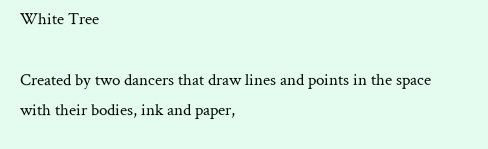White Tree

Created by two dancers that draw lines and points in the space with their bodies, ink and paper,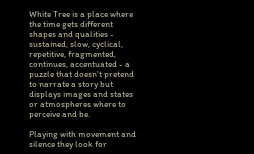White Tree is a place where the time gets different shapes and qualities - sustained, slow, cyclical, repetitive, fragmented, continues, accentuated - a puzzle that doesn't pretend to narrate a story but displays images and states or atmospheres where to perceive and be.

Playing with movement and silence they look for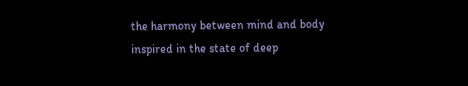the harmony between mind and body inspired in the state of deep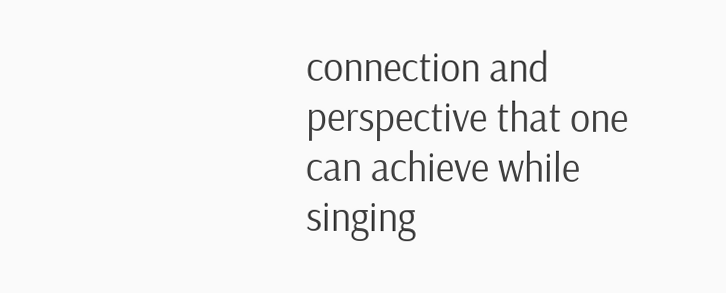connection and perspective that one can achieve while singing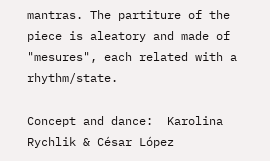mantras. The partiture of the piece is aleatory and made of "mesures", each related with a rhythm/state.

Concept and dance:  Karolina Rychlik & César López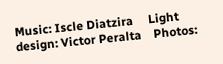Music: Iscle Diatzira     Light design: Victor Peralta    Photos: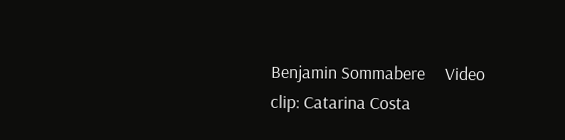Benjamin Sommabere     Video clip: Catarina Costa